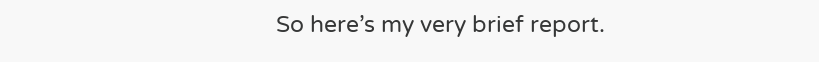So here’s my very brief report.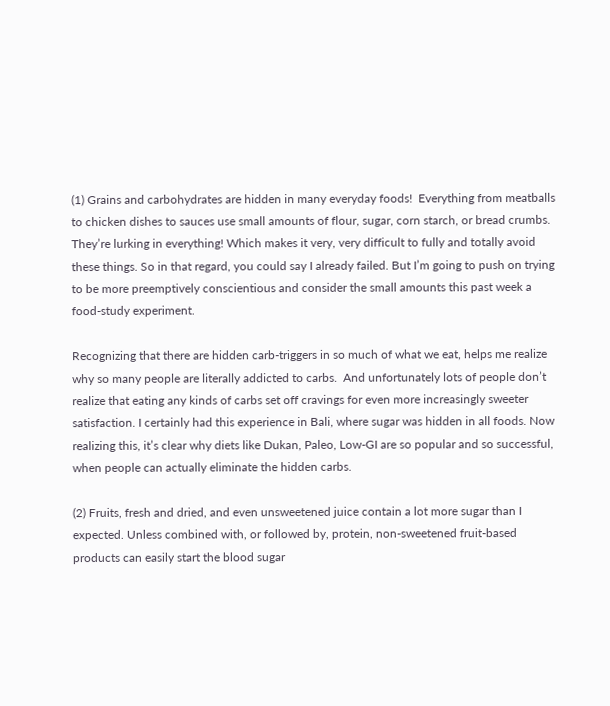(1) Grains and carbohydrates are hidden in many everyday foods!  Everything from meatballs to chicken dishes to sauces use small amounts of flour, sugar, corn starch, or bread crumbs. They’re lurking in everything! Which makes it very, very difficult to fully and totally avoid these things. So in that regard, you could say I already failed. But I’m going to push on trying to be more preemptively conscientious and consider the small amounts this past week a food-study experiment.

Recognizing that there are hidden carb-triggers in so much of what we eat, helps me realize why so many people are literally addicted to carbs.  And unfortunately lots of people don’t realize that eating any kinds of carbs set off cravings for even more increasingly sweeter satisfaction. I certainly had this experience in Bali, where sugar was hidden in all foods. Now realizing this, it’s clear why diets like Dukan, Paleo, Low-GI are so popular and so successful, when people can actually eliminate the hidden carbs.

(2) Fruits, fresh and dried, and even unsweetened juice contain a lot more sugar than I expected. Unless combined with, or followed by, protein, non-sweetened fruit-based products can easily start the blood sugar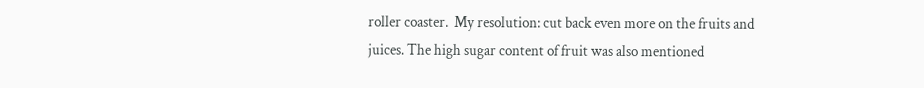roller coaster.  My resolution: cut back even more on the fruits and juices. The high sugar content of fruit was also mentioned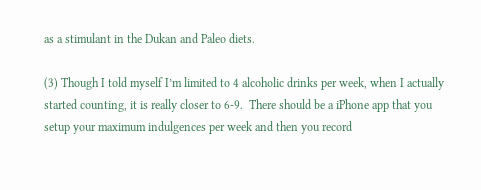as a stimulant in the Dukan and Paleo diets.

(3) Though I told myself I’m limited to 4 alcoholic drinks per week, when I actually started counting, it is really closer to 6-9.  There should be a iPhone app that you setup your maximum indulgences per week and then you record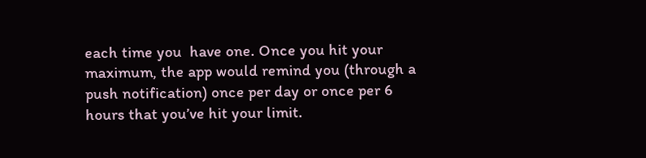each time you  have one. Once you hit your maximum, the app would remind you (through a push notification) once per day or once per 6 hours that you’ve hit your limit.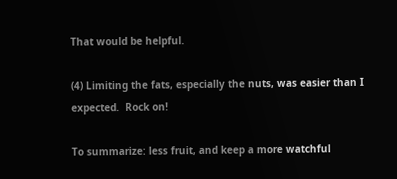That would be helpful.

(4) Limiting the fats, especially the nuts, was easier than I expected.  Rock on!

To summarize: less fruit, and keep a more watchful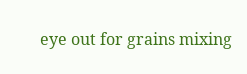eye out for grains mixing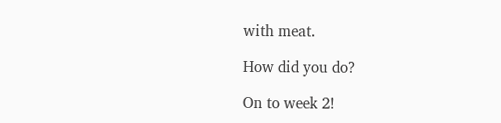with meat.

How did you do?

On to week 2!